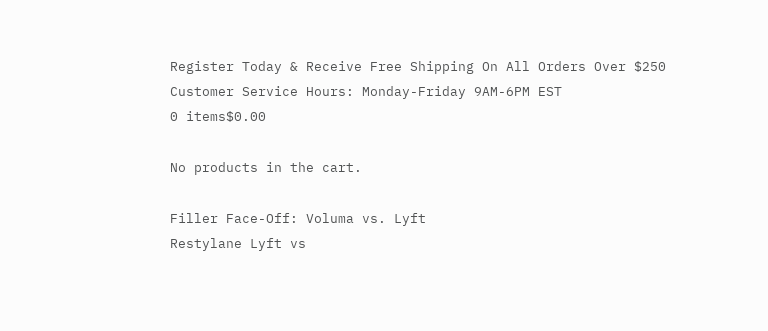Register Today & Receive Free Shipping On All Orders Over $250
Customer Service Hours: Monday-Friday 9AM-6PM EST
0 items$0.00

No products in the cart.

Filler Face-Off: Voluma vs. Lyft
Restylane Lyft vs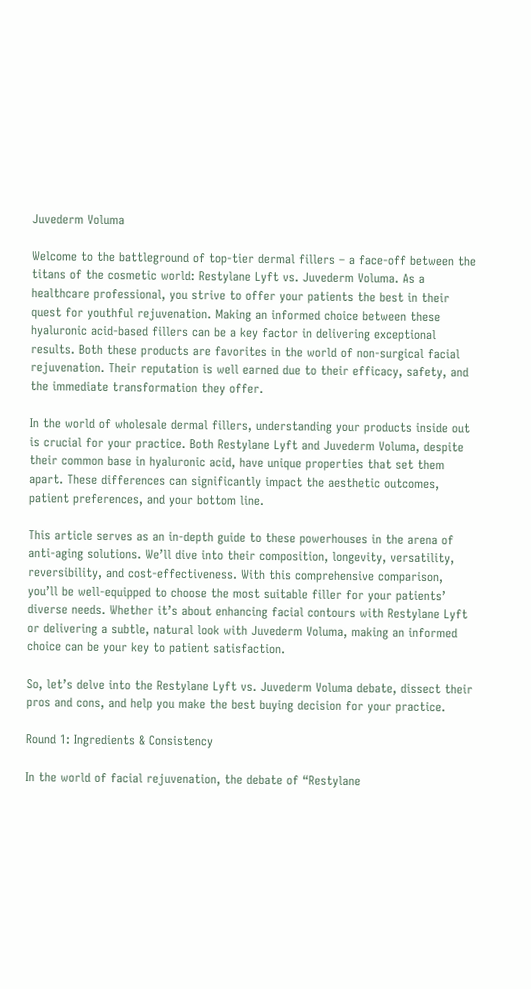Juvederm Voluma

Welcome to the battleground of top-tier dermal fillers – a face-off between the titans of the cosmetic world: Restylane Lyft vs. Juvederm Voluma. As a healthcare professional, you strive to offer your patients the best in their quest for youthful rejuvenation. Making an informed choice between these hyaluronic acid-based fillers can be a key factor in delivering exceptional results. Both these products are favorites in the world of non-surgical facial rejuvenation. Their reputation is well earned due to their efficacy, safety, and the immediate transformation they offer.

In the world of wholesale dermal fillers, understanding your products inside out is crucial for your practice. Both Restylane Lyft and Juvederm Voluma, despite their common base in hyaluronic acid, have unique properties that set them apart. These differences can significantly impact the aesthetic outcomes, patient preferences, and your bottom line.

This article serves as an in-depth guide to these powerhouses in the arena of anti-aging solutions. We’ll dive into their composition, longevity, versatility, reversibility, and cost-effectiveness. With this comprehensive comparison, you’ll be well-equipped to choose the most suitable filler for your patients’ diverse needs. Whether it’s about enhancing facial contours with Restylane Lyft or delivering a subtle, natural look with Juvederm Voluma, making an informed choice can be your key to patient satisfaction.

So, let’s delve into the Restylane Lyft vs. Juvederm Voluma debate, dissect their pros and cons, and help you make the best buying decision for your practice.

Round 1: Ingredients & Consistency

In the world of facial rejuvenation, the debate of “Restylane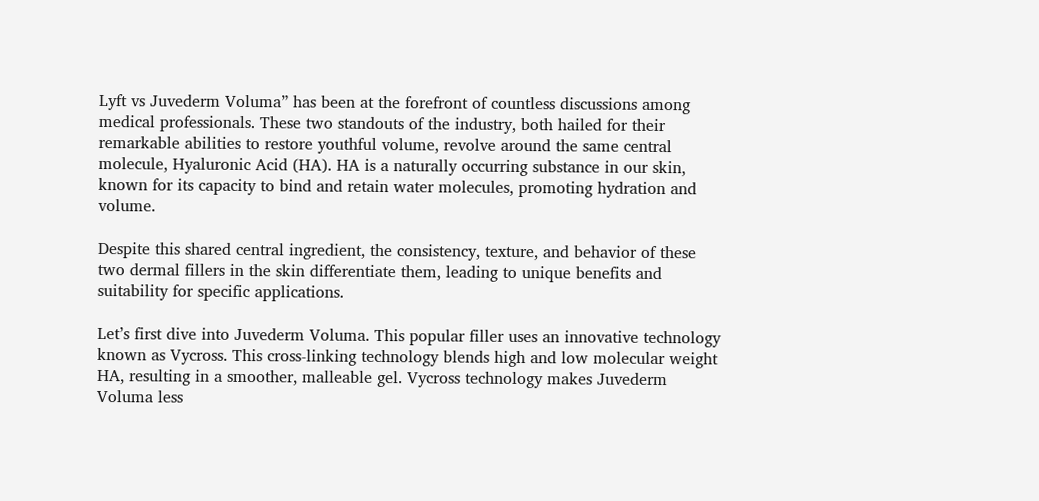Lyft vs Juvederm Voluma” has been at the forefront of countless discussions among medical professionals. These two standouts of the industry, both hailed for their remarkable abilities to restore youthful volume, revolve around the same central molecule, Hyaluronic Acid (HA). HA is a naturally occurring substance in our skin, known for its capacity to bind and retain water molecules, promoting hydration and volume.

Despite this shared central ingredient, the consistency, texture, and behavior of these two dermal fillers in the skin differentiate them, leading to unique benefits and suitability for specific applications.

Let’s first dive into Juvederm Voluma. This popular filler uses an innovative technology known as Vycross. This cross-linking technology blends high and low molecular weight HA, resulting in a smoother, malleable gel. Vycross technology makes Juvederm Voluma less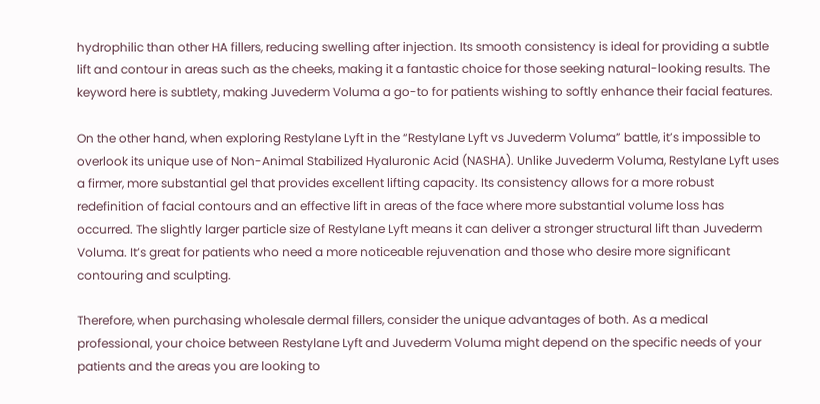hydrophilic than other HA fillers, reducing swelling after injection. Its smooth consistency is ideal for providing a subtle lift and contour in areas such as the cheeks, making it a fantastic choice for those seeking natural-looking results. The keyword here is subtlety, making Juvederm Voluma a go-to for patients wishing to softly enhance their facial features.

On the other hand, when exploring Restylane Lyft in the “Restylane Lyft vs Juvederm Voluma” battle, it’s impossible to overlook its unique use of Non-Animal Stabilized Hyaluronic Acid (NASHA). Unlike Juvederm Voluma, Restylane Lyft uses a firmer, more substantial gel that provides excellent lifting capacity. Its consistency allows for a more robust redefinition of facial contours and an effective lift in areas of the face where more substantial volume loss has occurred. The slightly larger particle size of Restylane Lyft means it can deliver a stronger structural lift than Juvederm Voluma. It’s great for patients who need a more noticeable rejuvenation and those who desire more significant contouring and sculpting.

Therefore, when purchasing wholesale dermal fillers, consider the unique advantages of both. As a medical professional, your choice between Restylane Lyft and Juvederm Voluma might depend on the specific needs of your patients and the areas you are looking to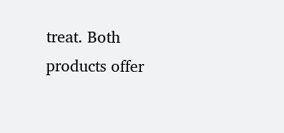treat. Both products offer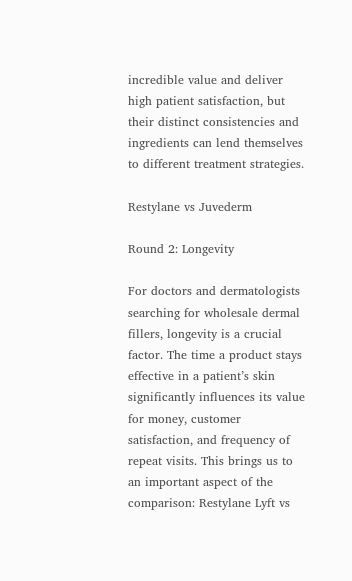incredible value and deliver high patient satisfaction, but their distinct consistencies and ingredients can lend themselves to different treatment strategies.

Restylane vs Juvederm

Round 2: Longevity

For doctors and dermatologists searching for wholesale dermal fillers, longevity is a crucial factor. The time a product stays effective in a patient’s skin significantly influences its value for money, customer satisfaction, and frequency of repeat visits. This brings us to an important aspect of the comparison: Restylane Lyft vs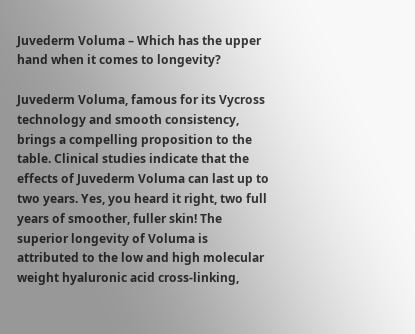Juvederm Voluma – Which has the upper hand when it comes to longevity?

Juvederm Voluma, famous for its Vycross technology and smooth consistency, brings a compelling proposition to the table. Clinical studies indicate that the effects of Juvederm Voluma can last up to two years. Yes, you heard it right, two full years of smoother, fuller skin! The superior longevity of Voluma is attributed to the low and high molecular weight hyaluronic acid cross-linking,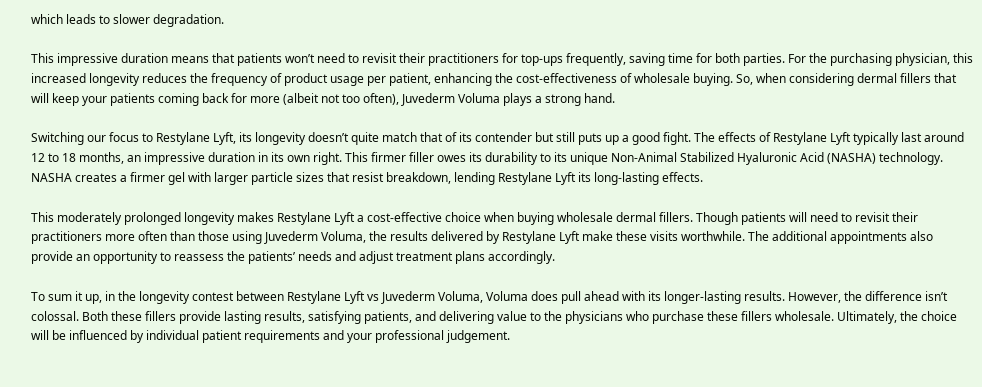which leads to slower degradation.

This impressive duration means that patients won’t need to revisit their practitioners for top-ups frequently, saving time for both parties. For the purchasing physician, this increased longevity reduces the frequency of product usage per patient, enhancing the cost-effectiveness of wholesale buying. So, when considering dermal fillers that will keep your patients coming back for more (albeit not too often), Juvederm Voluma plays a strong hand.

Switching our focus to Restylane Lyft, its longevity doesn’t quite match that of its contender but still puts up a good fight. The effects of Restylane Lyft typically last around 12 to 18 months, an impressive duration in its own right. This firmer filler owes its durability to its unique Non-Animal Stabilized Hyaluronic Acid (NASHA) technology. NASHA creates a firmer gel with larger particle sizes that resist breakdown, lending Restylane Lyft its long-lasting effects.

This moderately prolonged longevity makes Restylane Lyft a cost-effective choice when buying wholesale dermal fillers. Though patients will need to revisit their practitioners more often than those using Juvederm Voluma, the results delivered by Restylane Lyft make these visits worthwhile. The additional appointments also provide an opportunity to reassess the patients’ needs and adjust treatment plans accordingly.

To sum it up, in the longevity contest between Restylane Lyft vs Juvederm Voluma, Voluma does pull ahead with its longer-lasting results. However, the difference isn’t colossal. Both these fillers provide lasting results, satisfying patients, and delivering value to the physicians who purchase these fillers wholesale. Ultimately, the choice will be influenced by individual patient requirements and your professional judgement.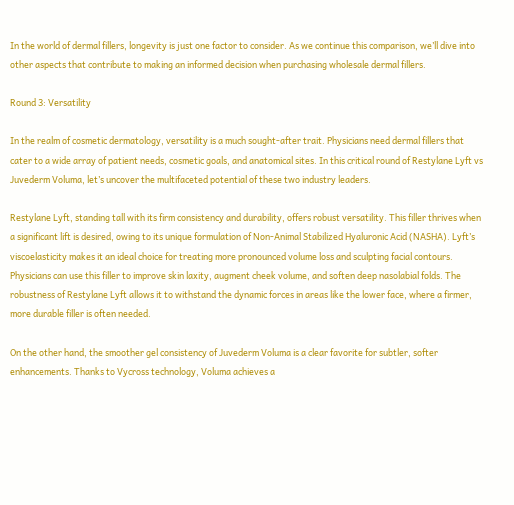In the world of dermal fillers, longevity is just one factor to consider. As we continue this comparison, we’ll dive into other aspects that contribute to making an informed decision when purchasing wholesale dermal fillers.

Round 3: Versatility

In the realm of cosmetic dermatology, versatility is a much sought-after trait. Physicians need dermal fillers that cater to a wide array of patient needs, cosmetic goals, and anatomical sites. In this critical round of Restylane Lyft vs Juvederm Voluma, let’s uncover the multifaceted potential of these two industry leaders.

Restylane Lyft, standing tall with its firm consistency and durability, offers robust versatility. This filler thrives when a significant lift is desired, owing to its unique formulation of Non-Animal Stabilized Hyaluronic Acid (NASHA). Lyft’s viscoelasticity makes it an ideal choice for treating more pronounced volume loss and sculpting facial contours. Physicians can use this filler to improve skin laxity, augment cheek volume, and soften deep nasolabial folds. The robustness of Restylane Lyft allows it to withstand the dynamic forces in areas like the lower face, where a firmer, more durable filler is often needed.

On the other hand, the smoother gel consistency of Juvederm Voluma is a clear favorite for subtler, softer enhancements. Thanks to Vycross technology, Voluma achieves a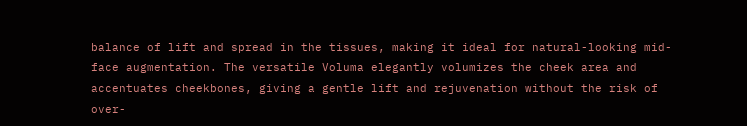balance of lift and spread in the tissues, making it ideal for natural-looking mid-face augmentation. The versatile Voluma elegantly volumizes the cheek area and accentuates cheekbones, giving a gentle lift and rejuvenation without the risk of over-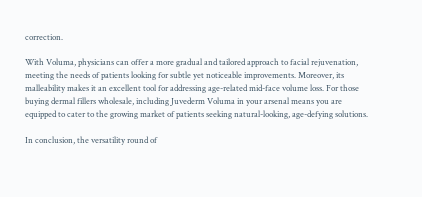correction.

With Voluma, physicians can offer a more gradual and tailored approach to facial rejuvenation, meeting the needs of patients looking for subtle yet noticeable improvements. Moreover, its malleability makes it an excellent tool for addressing age-related mid-face volume loss. For those buying dermal fillers wholesale, including Juvederm Voluma in your arsenal means you are equipped to cater to the growing market of patients seeking natural-looking, age-defying solutions.

In conclusion, the versatility round of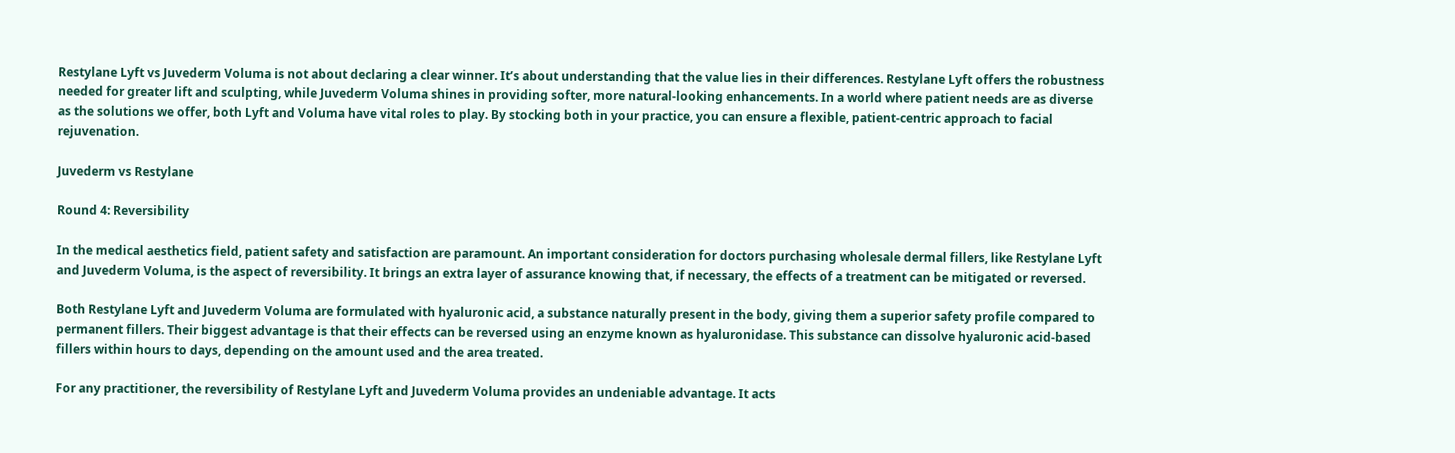Restylane Lyft vs Juvederm Voluma is not about declaring a clear winner. It’s about understanding that the value lies in their differences. Restylane Lyft offers the robustness needed for greater lift and sculpting, while Juvederm Voluma shines in providing softer, more natural-looking enhancements. In a world where patient needs are as diverse as the solutions we offer, both Lyft and Voluma have vital roles to play. By stocking both in your practice, you can ensure a flexible, patient-centric approach to facial rejuvenation.

Juvederm vs Restylane

Round 4: Reversibility

In the medical aesthetics field, patient safety and satisfaction are paramount. An important consideration for doctors purchasing wholesale dermal fillers, like Restylane Lyft and Juvederm Voluma, is the aspect of reversibility. It brings an extra layer of assurance knowing that, if necessary, the effects of a treatment can be mitigated or reversed.

Both Restylane Lyft and Juvederm Voluma are formulated with hyaluronic acid, a substance naturally present in the body, giving them a superior safety profile compared to permanent fillers. Their biggest advantage is that their effects can be reversed using an enzyme known as hyaluronidase. This substance can dissolve hyaluronic acid-based fillers within hours to days, depending on the amount used and the area treated.

For any practitioner, the reversibility of Restylane Lyft and Juvederm Voluma provides an undeniable advantage. It acts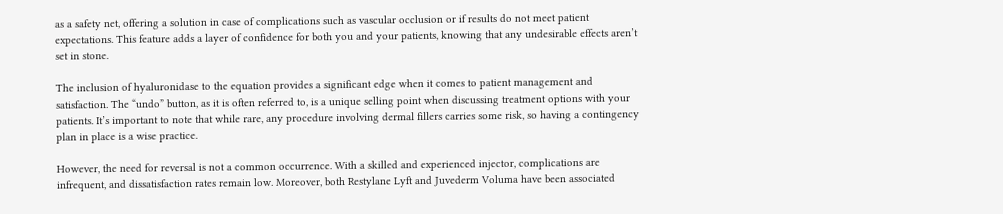as a safety net, offering a solution in case of complications such as vascular occlusion or if results do not meet patient expectations. This feature adds a layer of confidence for both you and your patients, knowing that any undesirable effects aren’t set in stone.

The inclusion of hyaluronidase to the equation provides a significant edge when it comes to patient management and satisfaction. The “undo” button, as it is often referred to, is a unique selling point when discussing treatment options with your patients. It’s important to note that while rare, any procedure involving dermal fillers carries some risk, so having a contingency plan in place is a wise practice.

However, the need for reversal is not a common occurrence. With a skilled and experienced injector, complications are infrequent, and dissatisfaction rates remain low. Moreover, both Restylane Lyft and Juvederm Voluma have been associated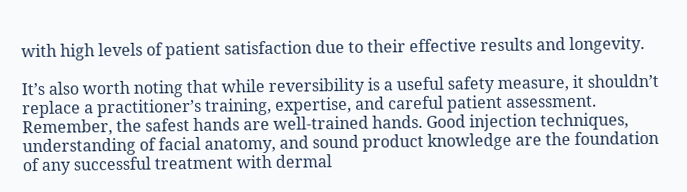with high levels of patient satisfaction due to their effective results and longevity.

It’s also worth noting that while reversibility is a useful safety measure, it shouldn’t replace a practitioner’s training, expertise, and careful patient assessment. Remember, the safest hands are well-trained hands. Good injection techniques, understanding of facial anatomy, and sound product knowledge are the foundation of any successful treatment with dermal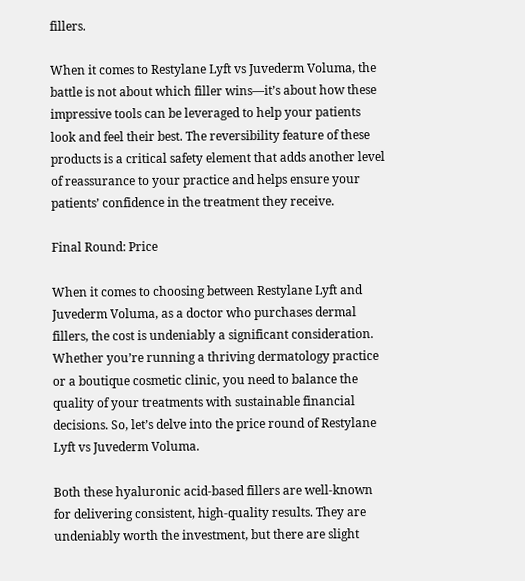fillers.

When it comes to Restylane Lyft vs Juvederm Voluma, the battle is not about which filler wins—it’s about how these impressive tools can be leveraged to help your patients look and feel their best. The reversibility feature of these products is a critical safety element that adds another level of reassurance to your practice and helps ensure your patients’ confidence in the treatment they receive.

Final Round: Price

When it comes to choosing between Restylane Lyft and Juvederm Voluma, as a doctor who purchases dermal fillers, the cost is undeniably a significant consideration. Whether you’re running a thriving dermatology practice or a boutique cosmetic clinic, you need to balance the quality of your treatments with sustainable financial decisions. So, let’s delve into the price round of Restylane Lyft vs Juvederm Voluma.

Both these hyaluronic acid-based fillers are well-known for delivering consistent, high-quality results. They are undeniably worth the investment, but there are slight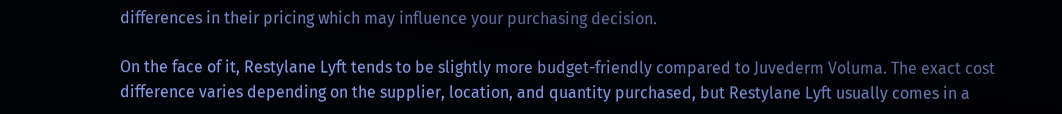differences in their pricing which may influence your purchasing decision.

On the face of it, Restylane Lyft tends to be slightly more budget-friendly compared to Juvederm Voluma. The exact cost difference varies depending on the supplier, location, and quantity purchased, but Restylane Lyft usually comes in a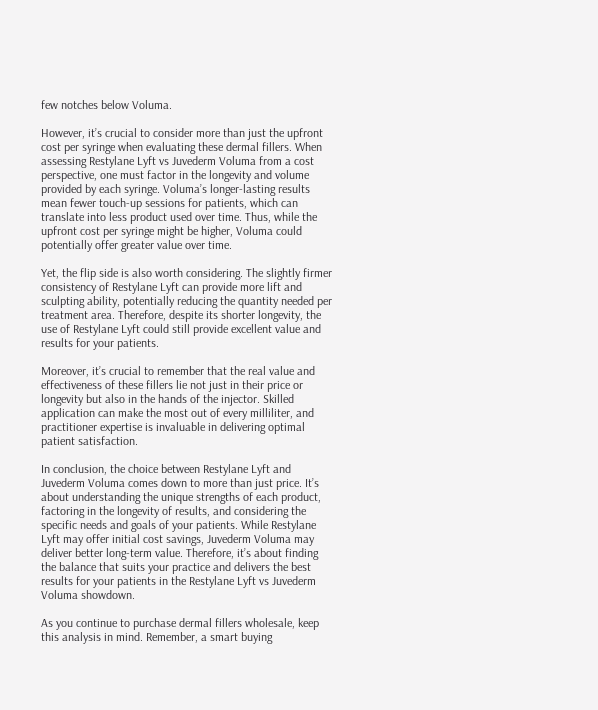few notches below Voluma.

However, it’s crucial to consider more than just the upfront cost per syringe when evaluating these dermal fillers. When assessing Restylane Lyft vs Juvederm Voluma from a cost perspective, one must factor in the longevity and volume provided by each syringe. Voluma’s longer-lasting results mean fewer touch-up sessions for patients, which can translate into less product used over time. Thus, while the upfront cost per syringe might be higher, Voluma could potentially offer greater value over time.

Yet, the flip side is also worth considering. The slightly firmer consistency of Restylane Lyft can provide more lift and sculpting ability, potentially reducing the quantity needed per treatment area. Therefore, despite its shorter longevity, the use of Restylane Lyft could still provide excellent value and results for your patients.

Moreover, it’s crucial to remember that the real value and effectiveness of these fillers lie not just in their price or longevity but also in the hands of the injector. Skilled application can make the most out of every milliliter, and practitioner expertise is invaluable in delivering optimal patient satisfaction.

In conclusion, the choice between Restylane Lyft and Juvederm Voluma comes down to more than just price. It’s about understanding the unique strengths of each product, factoring in the longevity of results, and considering the specific needs and goals of your patients. While Restylane Lyft may offer initial cost savings, Juvederm Voluma may deliver better long-term value. Therefore, it’s about finding the balance that suits your practice and delivers the best results for your patients in the Restylane Lyft vs Juvederm Voluma showdown.

As you continue to purchase dermal fillers wholesale, keep this analysis in mind. Remember, a smart buying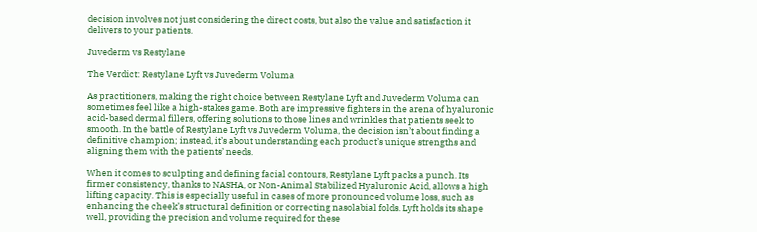decision involves not just considering the direct costs, but also the value and satisfaction it delivers to your patients.

Juvederm vs Restylane

The Verdict: Restylane Lyft vs Juvederm Voluma

As practitioners, making the right choice between Restylane Lyft and Juvederm Voluma can sometimes feel like a high-stakes game. Both are impressive fighters in the arena of hyaluronic acid-based dermal fillers, offering solutions to those lines and wrinkles that patients seek to smooth. In the battle of Restylane Lyft vs Juvederm Voluma, the decision isn’t about finding a definitive champion; instead, it’s about understanding each product’s unique strengths and aligning them with the patients’ needs.

When it comes to sculpting and defining facial contours, Restylane Lyft packs a punch. Its firmer consistency, thanks to NASHA, or Non-Animal Stabilized Hyaluronic Acid, allows a high lifting capacity. This is especially useful in cases of more pronounced volume loss, such as enhancing the cheek’s structural definition or correcting nasolabial folds. Lyft holds its shape well, providing the precision and volume required for these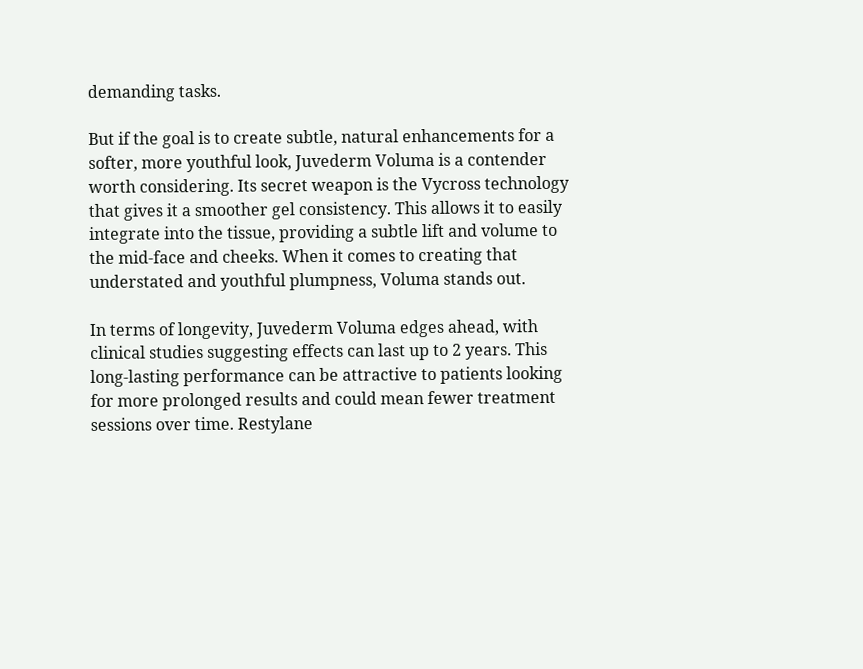demanding tasks.

But if the goal is to create subtle, natural enhancements for a softer, more youthful look, Juvederm Voluma is a contender worth considering. Its secret weapon is the Vycross technology that gives it a smoother gel consistency. This allows it to easily integrate into the tissue, providing a subtle lift and volume to the mid-face and cheeks. When it comes to creating that understated and youthful plumpness, Voluma stands out.

In terms of longevity, Juvederm Voluma edges ahead, with clinical studies suggesting effects can last up to 2 years. This long-lasting performance can be attractive to patients looking for more prolonged results and could mean fewer treatment sessions over time. Restylane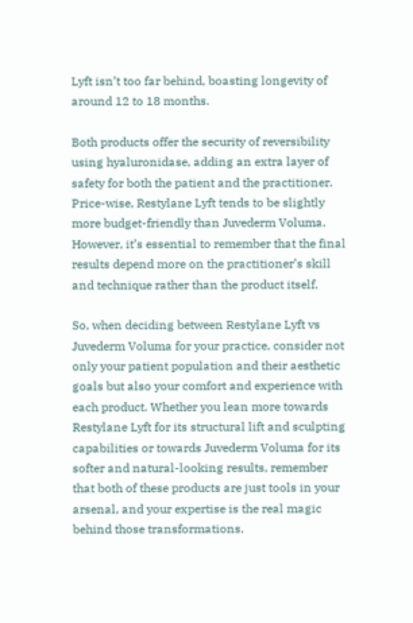Lyft isn’t too far behind, boasting longevity of around 12 to 18 months.

Both products offer the security of reversibility using hyaluronidase, adding an extra layer of safety for both the patient and the practitioner. Price-wise, Restylane Lyft tends to be slightly more budget-friendly than Juvederm Voluma. However, it’s essential to remember that the final results depend more on the practitioner’s skill and technique rather than the product itself.

So, when deciding between Restylane Lyft vs Juvederm Voluma for your practice, consider not only your patient population and their aesthetic goals but also your comfort and experience with each product. Whether you lean more towards Restylane Lyft for its structural lift and sculpting capabilities or towards Juvederm Voluma for its softer and natural-looking results, remember that both of these products are just tools in your arsenal, and your expertise is the real magic behind those transformations.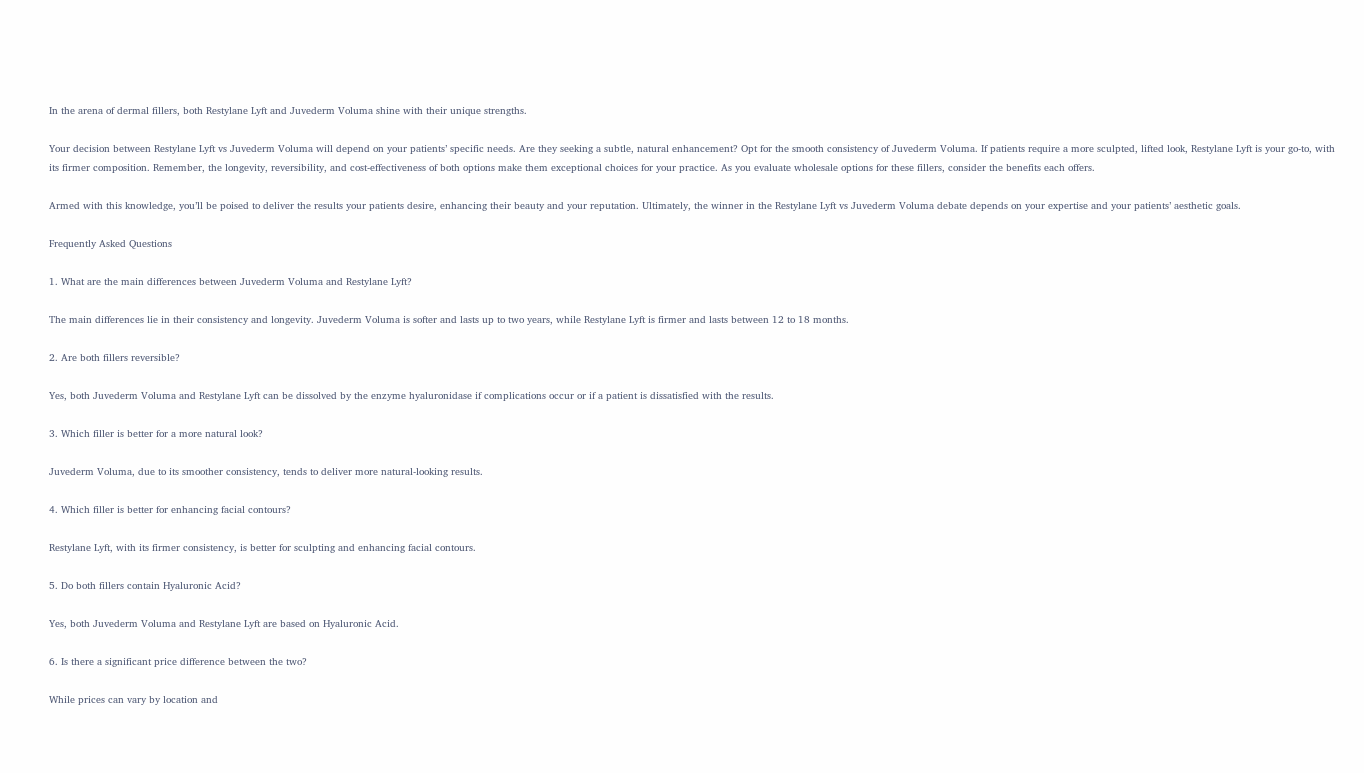In the arena of dermal fillers, both Restylane Lyft and Juvederm Voluma shine with their unique strengths.

Your decision between Restylane Lyft vs Juvederm Voluma will depend on your patients’ specific needs. Are they seeking a subtle, natural enhancement? Opt for the smooth consistency of Juvederm Voluma. If patients require a more sculpted, lifted look, Restylane Lyft is your go-to, with its firmer composition. Remember, the longevity, reversibility, and cost-effectiveness of both options make them exceptional choices for your practice. As you evaluate wholesale options for these fillers, consider the benefits each offers.

Armed with this knowledge, you’ll be poised to deliver the results your patients desire, enhancing their beauty and your reputation. Ultimately, the winner in the Restylane Lyft vs Juvederm Voluma debate depends on your expertise and your patients’ aesthetic goals.

Frequently Asked Questions

1. What are the main differences between Juvederm Voluma and Restylane Lyft?

The main differences lie in their consistency and longevity. Juvederm Voluma is softer and lasts up to two years, while Restylane Lyft is firmer and lasts between 12 to 18 months.

2. Are both fillers reversible?

Yes, both Juvederm Voluma and Restylane Lyft can be dissolved by the enzyme hyaluronidase if complications occur or if a patient is dissatisfied with the results.

3. Which filler is better for a more natural look?

Juvederm Voluma, due to its smoother consistency, tends to deliver more natural-looking results.

4. Which filler is better for enhancing facial contours?

Restylane Lyft, with its firmer consistency, is better for sculpting and enhancing facial contours.

5. Do both fillers contain Hyaluronic Acid?

Yes, both Juvederm Voluma and Restylane Lyft are based on Hyaluronic Acid.

6. Is there a significant price difference between the two?

While prices can vary by location and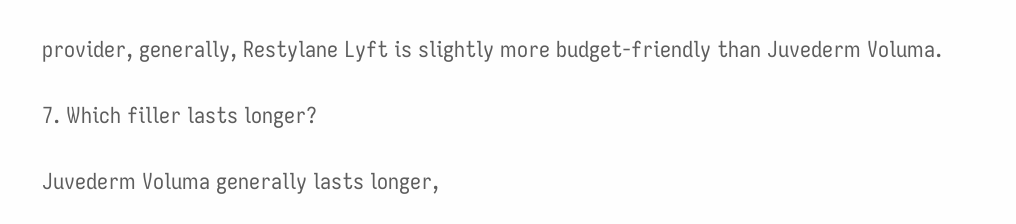provider, generally, Restylane Lyft is slightly more budget-friendly than Juvederm Voluma.

7. Which filler lasts longer?

Juvederm Voluma generally lasts longer,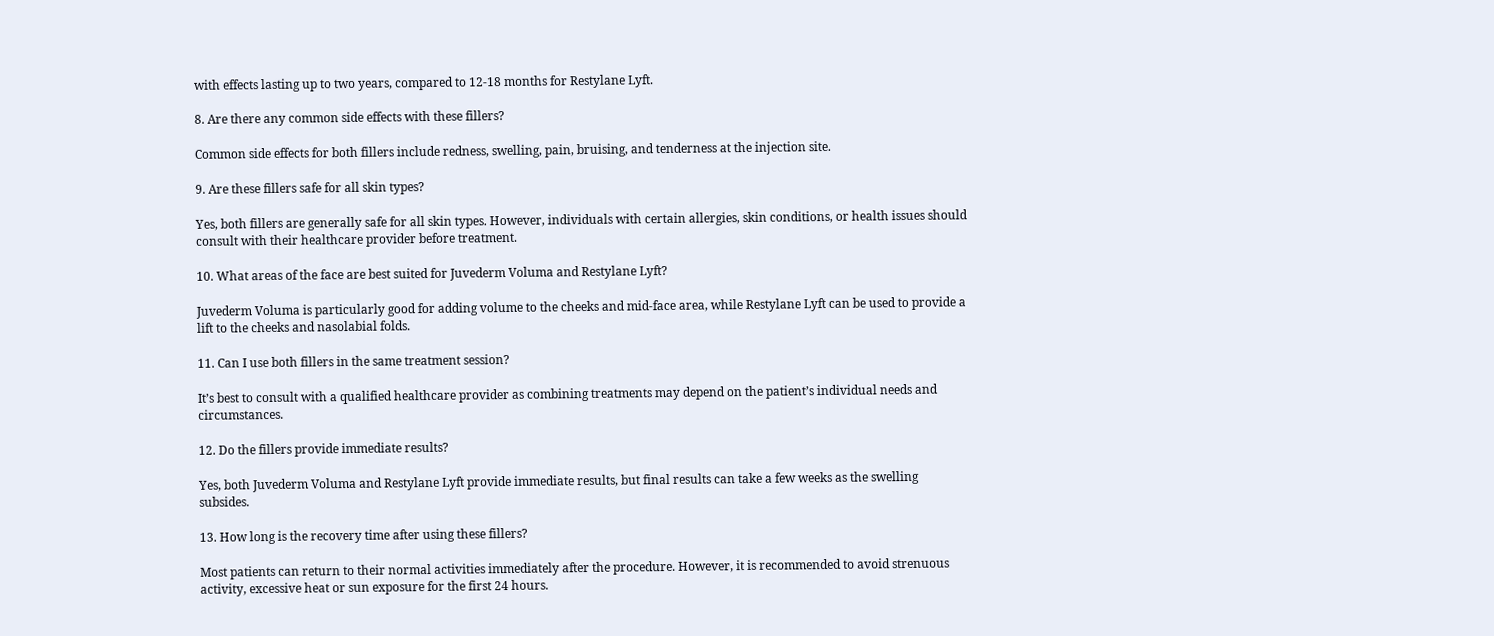with effects lasting up to two years, compared to 12-18 months for Restylane Lyft.

8. Are there any common side effects with these fillers?

Common side effects for both fillers include redness, swelling, pain, bruising, and tenderness at the injection site.

9. Are these fillers safe for all skin types?

Yes, both fillers are generally safe for all skin types. However, individuals with certain allergies, skin conditions, or health issues should consult with their healthcare provider before treatment.

10. What areas of the face are best suited for Juvederm Voluma and Restylane Lyft?

Juvederm Voluma is particularly good for adding volume to the cheeks and mid-face area, while Restylane Lyft can be used to provide a lift to the cheeks and nasolabial folds.

11. Can I use both fillers in the same treatment session?

It’s best to consult with a qualified healthcare provider as combining treatments may depend on the patient’s individual needs and circumstances.

12. Do the fillers provide immediate results?

Yes, both Juvederm Voluma and Restylane Lyft provide immediate results, but final results can take a few weeks as the swelling subsides.

13. How long is the recovery time after using these fillers?

Most patients can return to their normal activities immediately after the procedure. However, it is recommended to avoid strenuous activity, excessive heat or sun exposure for the first 24 hours.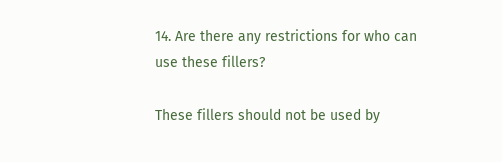14. Are there any restrictions for who can use these fillers?

These fillers should not be used by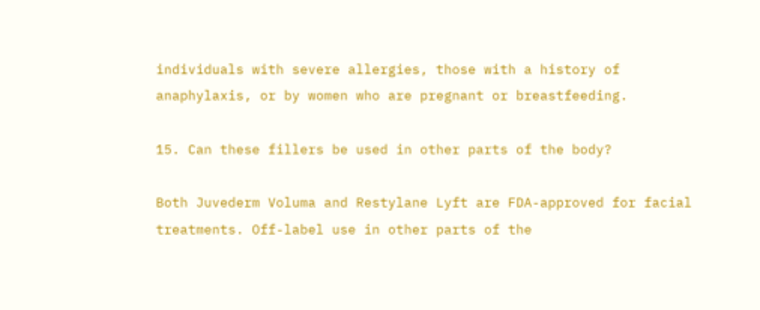individuals with severe allergies, those with a history of anaphylaxis, or by women who are pregnant or breastfeeding.

15. Can these fillers be used in other parts of the body?

Both Juvederm Voluma and Restylane Lyft are FDA-approved for facial treatments. Off-label use in other parts of the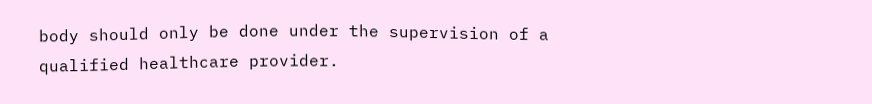body should only be done under the supervision of a qualified healthcare provider.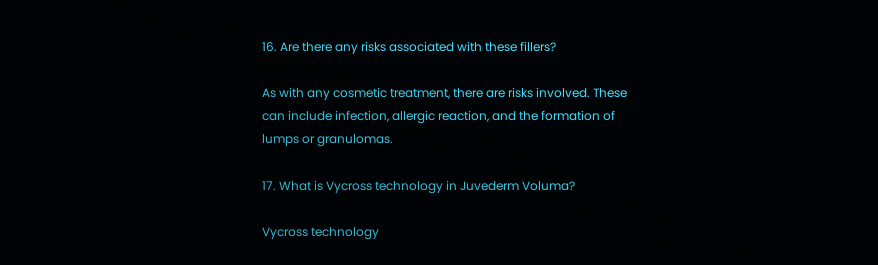16. Are there any risks associated with these fillers?

As with any cosmetic treatment, there are risks involved. These can include infection, allergic reaction, and the formation of lumps or granulomas.

17. What is Vycross technology in Juvederm Voluma?

Vycross technology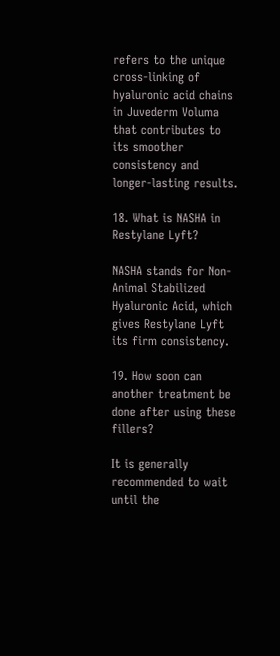refers to the unique cross-linking of hyaluronic acid chains in Juvederm Voluma that contributes to its smoother consistency and longer-lasting results.

18. What is NASHA in Restylane Lyft?

NASHA stands for Non-Animal Stabilized Hyaluronic Acid, which gives Restylane Lyft its firm consistency.

19. How soon can another treatment be done after using these fillers?

It is generally recommended to wait until the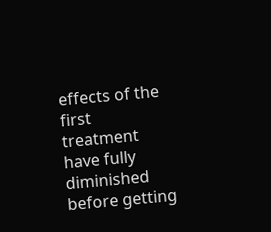effects of the first treatment have fully diminished before getting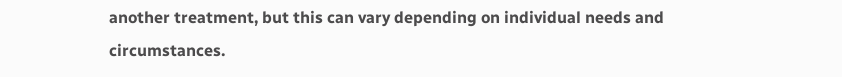another treatment, but this can vary depending on individual needs and circumstances.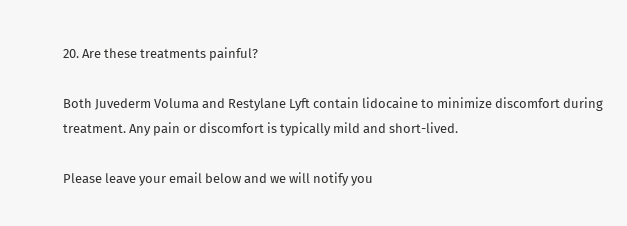20. Are these treatments painful?

Both Juvederm Voluma and Restylane Lyft contain lidocaine to minimize discomfort during treatment. Any pain or discomfort is typically mild and short-lived.

Please leave your email below and we will notify you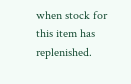when stock for this item has replenished.